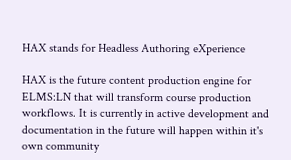HAX stands for Headless Authoring eXperience

HAX is the future content production engine for ELMS:LN that will transform course production workflows. It is currently in active development and documentation in the future will happen within it's own community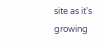site as it's growing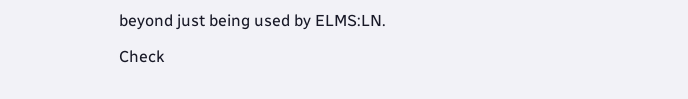beyond just being used by ELMS:LN.

Check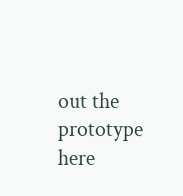out the prototype here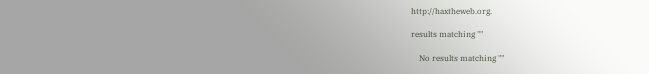http://haxtheweb.org.

results matching ""

    No results matching ""